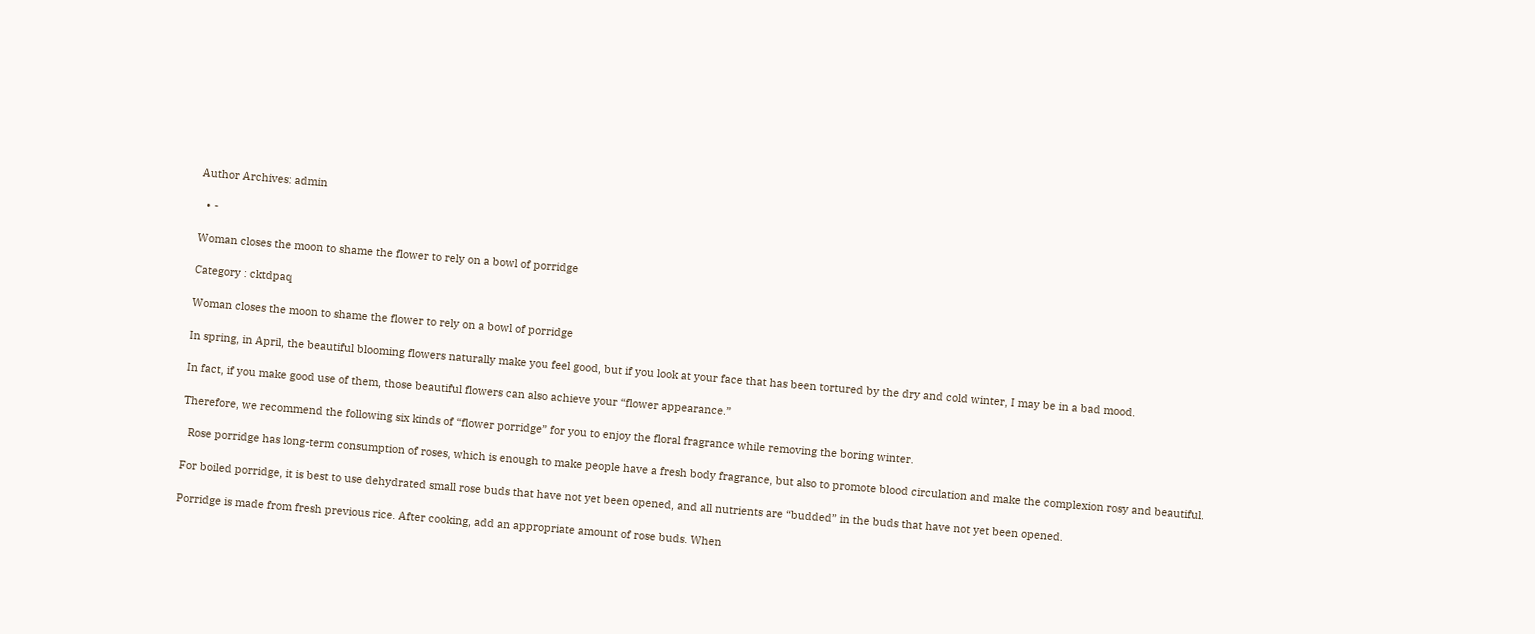Author Archives: admin

  • -

Woman closes the moon to shame the flower to rely on a bowl of porridge

Category : cktdpaq

Woman closes the moon to shame the flower to rely on a bowl of porridge

In spring, in April, the beautiful blooming flowers naturally make you feel good, but if you look at your face that has been tortured by the dry and cold winter, I may be in a bad mood.

In fact, if you make good use of them, those beautiful flowers can also achieve your “flower appearance.”

Therefore, we recommend the following six kinds of “flower porridge” for you to enjoy the floral fragrance while removing the boring winter.

  Rose porridge has long-term consumption of roses, which is enough to make people have a fresh body fragrance, but also to promote blood circulation and make the complexion rosy and beautiful.

For boiled porridge, it is best to use dehydrated small rose buds that have not yet been opened, and all nutrients are “budded” in the buds that have not yet been opened.

Porridge is made from fresh previous rice. After cooking, add an appropriate amount of rose buds. When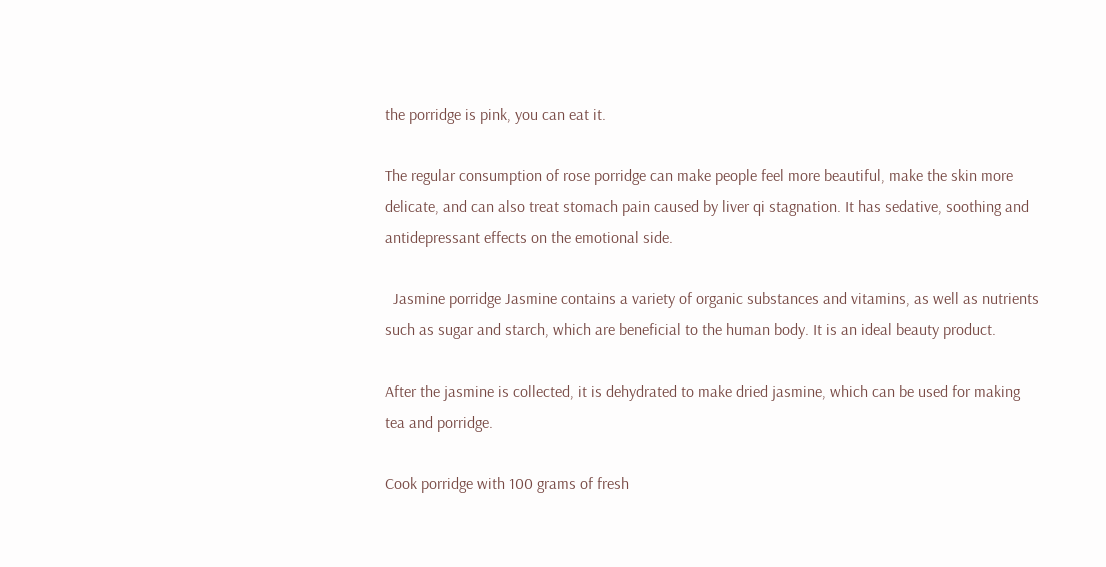the porridge is pink, you can eat it.

The regular consumption of rose porridge can make people feel more beautiful, make the skin more delicate, and can also treat stomach pain caused by liver qi stagnation. It has sedative, soothing and antidepressant effects on the emotional side.

  Jasmine porridge Jasmine contains a variety of organic substances and vitamins, as well as nutrients such as sugar and starch, which are beneficial to the human body. It is an ideal beauty product.

After the jasmine is collected, it is dehydrated to make dried jasmine, which can be used for making tea and porridge.

Cook porridge with 100 grams of fresh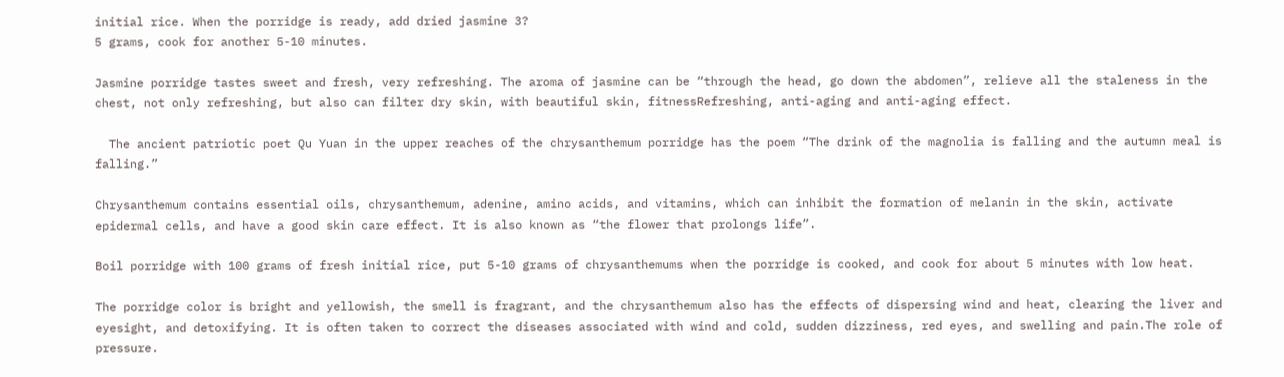initial rice. When the porridge is ready, add dried jasmine 3?
5 grams, cook for another 5-10 minutes.

Jasmine porridge tastes sweet and fresh, very refreshing. The aroma of jasmine can be “through the head, go down the abdomen”, relieve all the staleness in the chest, not only refreshing, but also can filter dry skin, with beautiful skin, fitnessRefreshing, anti-aging and anti-aging effect.

  The ancient patriotic poet Qu Yuan in the upper reaches of the chrysanthemum porridge has the poem “The drink of the magnolia is falling and the autumn meal is falling.”

Chrysanthemum contains essential oils, chrysanthemum, adenine, amino acids, and vitamins, which can inhibit the formation of melanin in the skin, activate epidermal cells, and have a good skin care effect. It is also known as “the flower that prolongs life”.

Boil porridge with 100 grams of fresh initial rice, put 5-10 grams of chrysanthemums when the porridge is cooked, and cook for about 5 minutes with low heat.

The porridge color is bright and yellowish, the smell is fragrant, and the chrysanthemum also has the effects of dispersing wind and heat, clearing the liver and eyesight, and detoxifying. It is often taken to correct the diseases associated with wind and cold, sudden dizziness, red eyes, and swelling and pain.The role of pressure.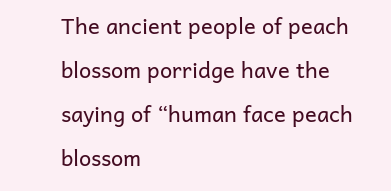The ancient people of peach blossom porridge have the saying of “human face peach blossom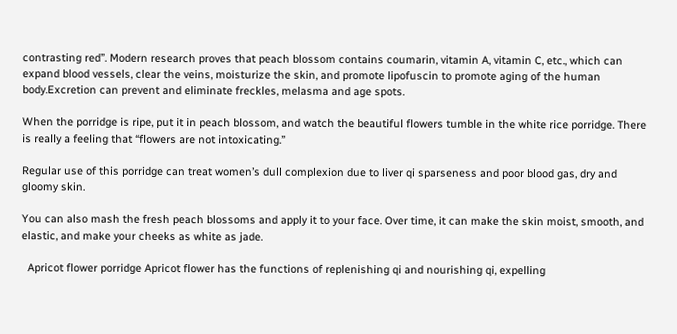contrasting red”. Modern research proves that peach blossom contains coumarin, vitamin A, vitamin C, etc., which can expand blood vessels, clear the veins, moisturize the skin, and promote lipofuscin to promote aging of the human body.Excretion can prevent and eliminate freckles, melasma and age spots.

When the porridge is ripe, put it in peach blossom, and watch the beautiful flowers tumble in the white rice porridge. There is really a feeling that “flowers are not intoxicating.”

Regular use of this porridge can treat women’s dull complexion due to liver qi sparseness and poor blood gas, dry and gloomy skin.

You can also mash the fresh peach blossoms and apply it to your face. Over time, it can make the skin moist, smooth, and elastic, and make your cheeks as white as jade.

  Apricot flower porridge Apricot flower has the functions of replenishing qi and nourishing qi, expelling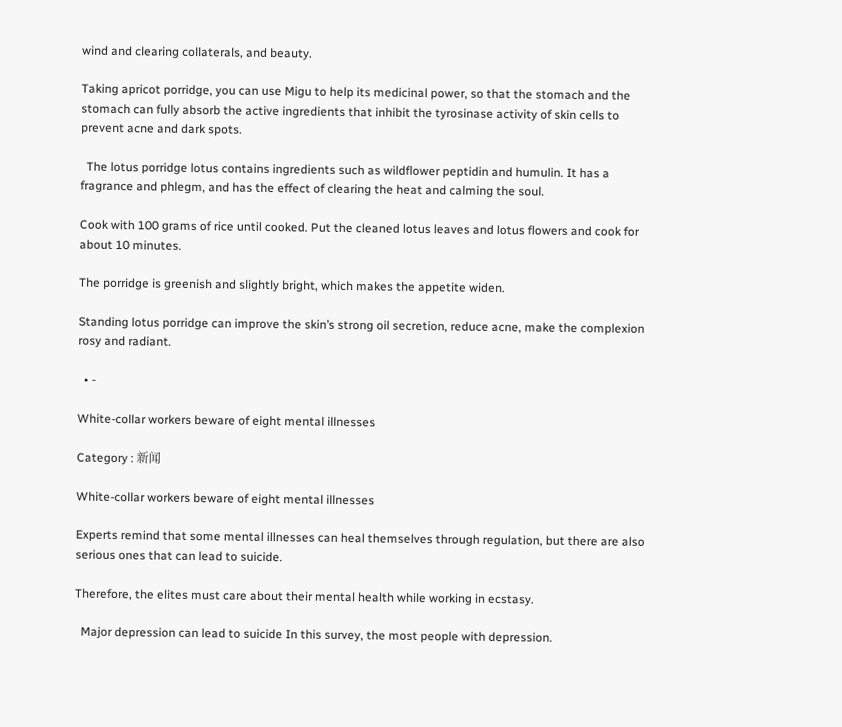wind and clearing collaterals, and beauty.

Taking apricot porridge, you can use Migu to help its medicinal power, so that the stomach and the stomach can fully absorb the active ingredients that inhibit the tyrosinase activity of skin cells to prevent acne and dark spots.

  The lotus porridge lotus contains ingredients such as wildflower peptidin and humulin. It has a fragrance and phlegm, and has the effect of clearing the heat and calming the soul.

Cook with 100 grams of rice until cooked. Put the cleaned lotus leaves and lotus flowers and cook for about 10 minutes.

The porridge is greenish and slightly bright, which makes the appetite widen.

Standing lotus porridge can improve the skin’s strong oil secretion, reduce acne, make the complexion rosy and radiant.

  • -

White-collar workers beware of eight mental illnesses

Category : 新闻

White-collar workers beware of eight mental illnesses

Experts remind that some mental illnesses can heal themselves through regulation, but there are also serious ones that can lead to suicide.

Therefore, the elites must care about their mental health while working in ecstasy.

  Major depression can lead to suicide In this survey, the most people with depression.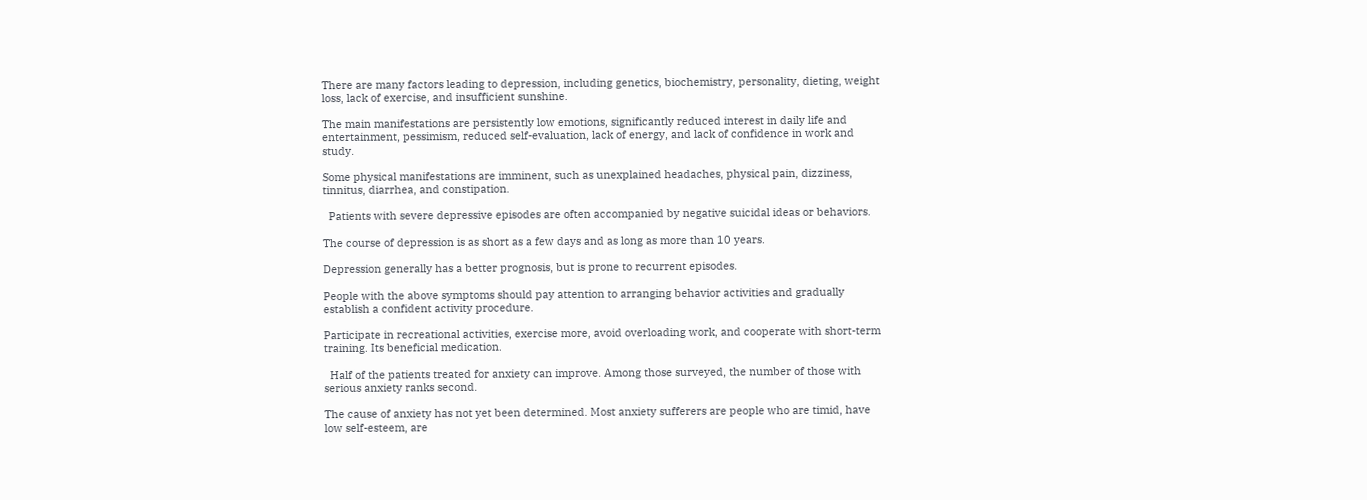There are many factors leading to depression, including genetics, biochemistry, personality, dieting, weight loss, lack of exercise, and insufficient sunshine.

The main manifestations are persistently low emotions, significantly reduced interest in daily life and entertainment, pessimism, reduced self-evaluation, lack of energy, and lack of confidence in work and study.

Some physical manifestations are imminent, such as unexplained headaches, physical pain, dizziness, tinnitus, diarrhea, and constipation.

  Patients with severe depressive episodes are often accompanied by negative suicidal ideas or behaviors.

The course of depression is as short as a few days and as long as more than 10 years.

Depression generally has a better prognosis, but is prone to recurrent episodes.

People with the above symptoms should pay attention to arranging behavior activities and gradually establish a confident activity procedure.

Participate in recreational activities, exercise more, avoid overloading work, and cooperate with short-term training. Its beneficial medication.

  Half of the patients treated for anxiety can improve. Among those surveyed, the number of those with serious anxiety ranks second.

The cause of anxiety has not yet been determined. Most anxiety sufferers are people who are timid, have low self-esteem, are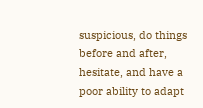suspicious, do things before and after, hesitate, and have a poor ability to adapt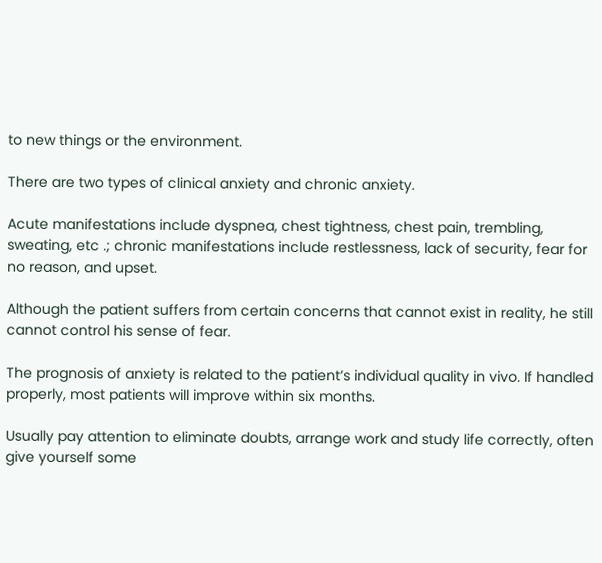to new things or the environment.

There are two types of clinical anxiety and chronic anxiety.

Acute manifestations include dyspnea, chest tightness, chest pain, trembling, sweating, etc .; chronic manifestations include restlessness, lack of security, fear for no reason, and upset.

Although the patient suffers from certain concerns that cannot exist in reality, he still cannot control his sense of fear.

The prognosis of anxiety is related to the patient’s individual quality in vivo. If handled properly, most patients will improve within six months.

Usually pay attention to eliminate doubts, arrange work and study life correctly, often give yourself some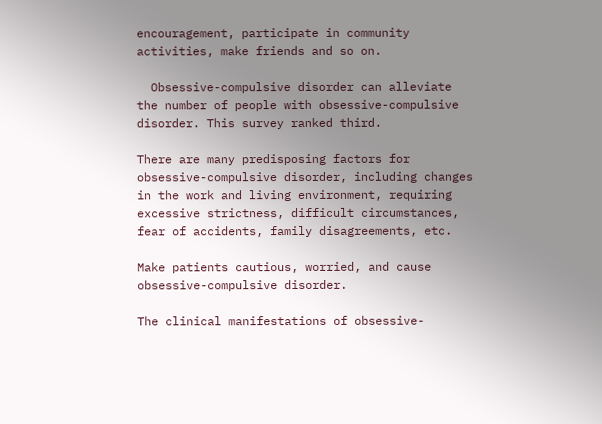encouragement, participate in community activities, make friends and so on.

  Obsessive-compulsive disorder can alleviate the number of people with obsessive-compulsive disorder. This survey ranked third.

There are many predisposing factors for obsessive-compulsive disorder, including changes in the work and living environment, requiring excessive strictness, difficult circumstances, fear of accidents, family disagreements, etc.

Make patients cautious, worried, and cause obsessive-compulsive disorder.

The clinical manifestations of obsessive-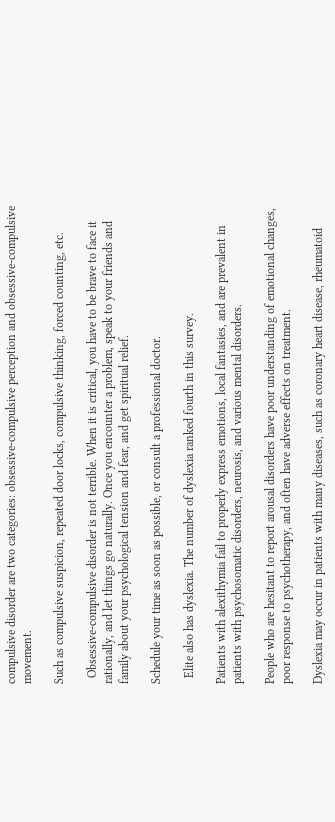compulsive disorder are two categories: obsessive-compulsive perception and obsessive-compulsive movement.

Such as compulsive suspicion, repeated door locks, compulsive thinking, forced counting, etc.

  Obsessive-compulsive disorder is not terrible. When it is critical, you have to be brave to face it rationally, and let things go naturally. Once you encounter a problem, speak to your friends and family about your psychological tension and fear, and get spiritual relief.

Schedule your time as soon as possible, or consult a professional doctor.

  Elite also has dyslexia. The number of dyslexia ranked fourth in this survey.

Patients with alexithymia fail to properly express emotions, local fantasies, and are prevalent in patients with psychosomatic disorders, neurosis, and various mental disorders.

People who are hesitant to report arousal disorders have poor understanding of emotional changes, poor response to psychotherapy, and often have adverse effects on treatment.

Dyslexia may occur in patients with many diseases, such as coronary heart disease, rheumatoid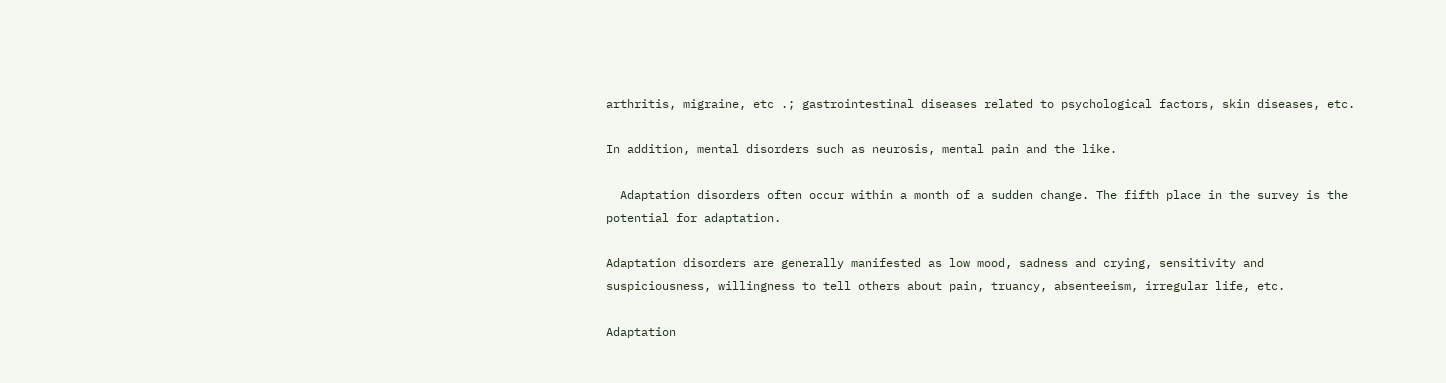arthritis, migraine, etc .; gastrointestinal diseases related to psychological factors, skin diseases, etc.

In addition, mental disorders such as neurosis, mental pain and the like.

  Adaptation disorders often occur within a month of a sudden change. The fifth place in the survey is the potential for adaptation.

Adaptation disorders are generally manifested as low mood, sadness and crying, sensitivity and suspiciousness, willingness to tell others about pain, truancy, absenteeism, irregular life, etc.

Adaptation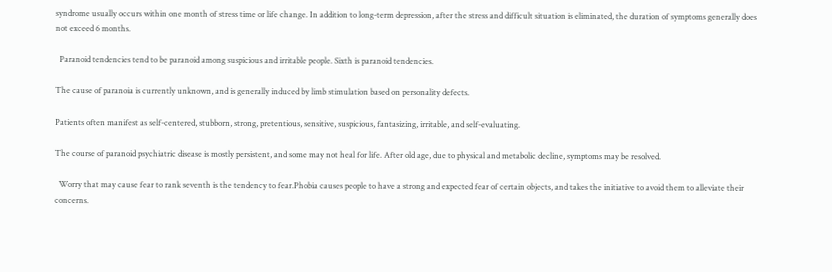syndrome usually occurs within one month of stress time or life change. In addition to long-term depression, after the stress and difficult situation is eliminated, the duration of symptoms generally does not exceed 6 months.

  Paranoid tendencies tend to be paranoid among suspicious and irritable people. Sixth is paranoid tendencies.

The cause of paranoia is currently unknown, and is generally induced by limb stimulation based on personality defects.

Patients often manifest as self-centered, stubborn, strong, pretentious, sensitive, suspicious, fantasizing, irritable, and self-evaluating.

The course of paranoid psychiatric disease is mostly persistent, and some may not heal for life. After old age, due to physical and metabolic decline, symptoms may be resolved.

  Worry that may cause fear to rank seventh is the tendency to fear.Phobia causes people to have a strong and expected fear of certain objects, and takes the initiative to avoid them to alleviate their concerns.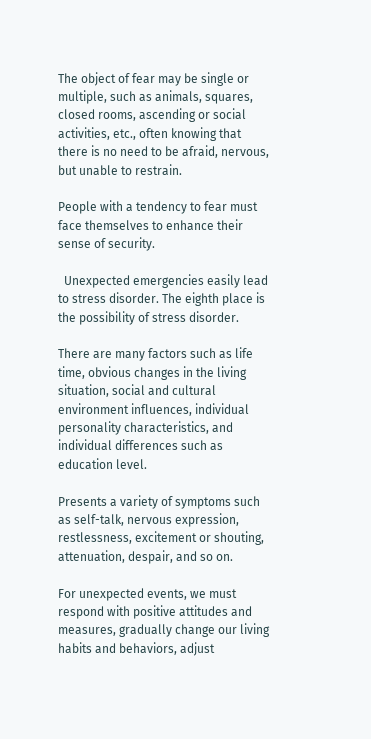The object of fear may be single or multiple, such as animals, squares, closed rooms, ascending or social activities, etc., often knowing that there is no need to be afraid, nervous, but unable to restrain.

People with a tendency to fear must face themselves to enhance their sense of security.

  Unexpected emergencies easily lead to stress disorder. The eighth place is the possibility of stress disorder.

There are many factors such as life time, obvious changes in the living situation, social and cultural environment influences, individual personality characteristics, and individual differences such as education level.

Presents a variety of symptoms such as self-talk, nervous expression, restlessness, excitement or shouting, attenuation, despair, and so on.

For unexpected events, we must respond with positive attitudes and measures, gradually change our living habits and behaviors, adjust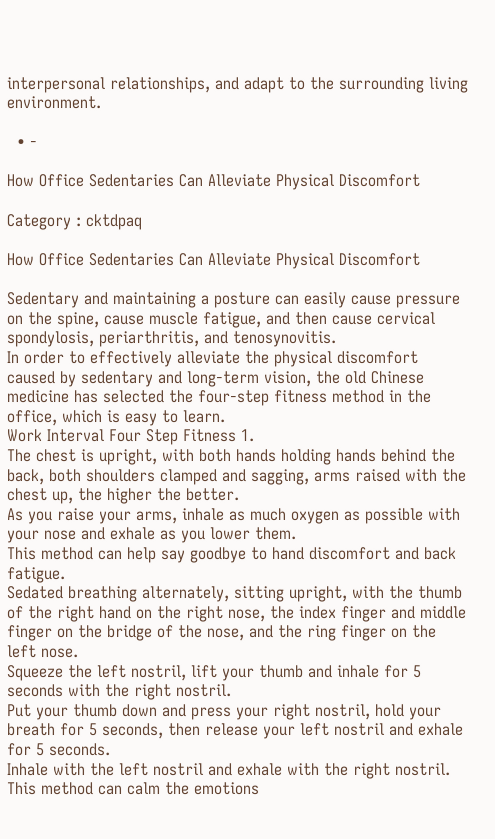interpersonal relationships, and adapt to the surrounding living environment.

  • -

How Office Sedentaries Can Alleviate Physical Discomfort

Category : cktdpaq

How Office Sedentaries Can Alleviate Physical Discomfort

Sedentary and maintaining a posture can easily cause pressure on the spine, cause muscle fatigue, and then cause cervical spondylosis, periarthritis, and tenosynovitis.
In order to effectively alleviate the physical discomfort caused by sedentary and long-term vision, the old Chinese medicine has selected the four-step fitness method in the office, which is easy to learn.
Work Interval Four Step Fitness 1.
The chest is upright, with both hands holding hands behind the back, both shoulders clamped and sagging, arms raised with the chest up, the higher the better.
As you raise your arms, inhale as much oxygen as possible with your nose and exhale as you lower them.
This method can help say goodbye to hand discomfort and back fatigue.
Sedated breathing alternately, sitting upright, with the thumb of the right hand on the right nose, the index finger and middle finger on the bridge of the nose, and the ring finger on the left nose.
Squeeze the left nostril, lift your thumb and inhale for 5 seconds with the right nostril.
Put your thumb down and press your right nostril, hold your breath for 5 seconds, then release your left nostril and exhale for 5 seconds.
Inhale with the left nostril and exhale with the right nostril.
This method can calm the emotions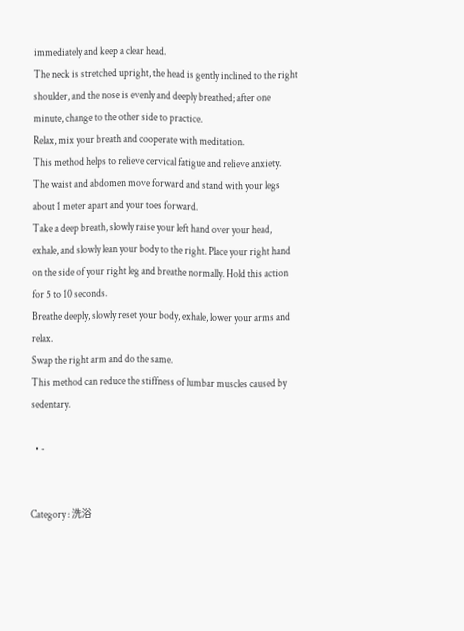immediately and keep a clear head.
The neck is stretched upright, the head is gently inclined to the right shoulder, and the nose is evenly and deeply breathed; after one minute, change to the other side to practice.
Relax, mix your breath and cooperate with meditation.
This method helps to relieve cervical fatigue and relieve anxiety.
The waist and abdomen move forward and stand with your legs about 1 meter apart and your toes forward.
Take a deep breath, slowly raise your left hand over your head, exhale, and slowly lean your body to the right. Place your right hand on the side of your right leg and breathe normally. Hold this action for 5 to 10 seconds.
Breathe deeply, slowly reset your body, exhale, lower your arms and relax.
Swap the right arm and do the same.
This method can reduce the stiffness of lumbar muscles caused by sedentary.

  • -


Category : 洗浴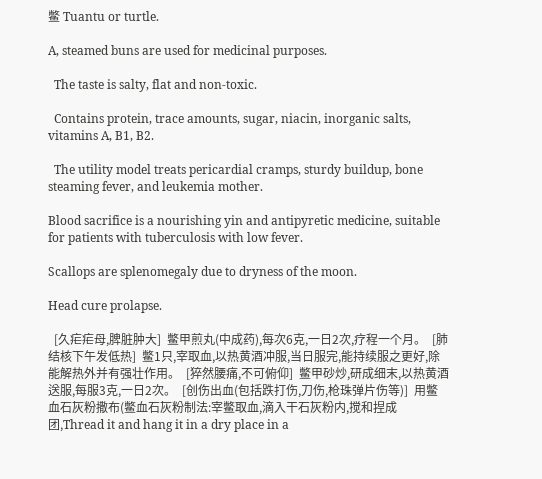鳖 Tuantu or turtle.

A, steamed buns are used for medicinal purposes.

  The taste is salty, flat and non-toxic.

  Contains protein, trace amounts, sugar, niacin, inorganic salts, vitamins A, B1, B2.

  The utility model treats pericardial cramps, sturdy buildup, bone steaming fever, and leukemia mother.

Blood sacrifice is a nourishing yin and antipyretic medicine, suitable for patients with tuberculosis with low fever.

Scallops are splenomegaly due to dryness of the moon.

Head cure prolapse.

  [久疟疟母,脾脏肿大]  鳖甲煎丸(中成药),每次6克,一日2次,疗程一个月。  [肺结核下午发低热]  鳖1只,宰取血,以热黄酒冲服,当日服完,能持续服之更好,除能解热外并有强壮作用。  [猝然腰痛,不可俯仰]  鳖甲砂炒,研成细末,以热黄酒送服,每服3克,一日2次。  [创伤出血(包括跌打伤,刀伤,枪珠弹片伤等)]  用鳖血石灰粉撒布(鳖血石灰粉制法:宰鳖取血,滴入干石灰粉内,搅和捏成团,Thread it and hang it in a dry place in a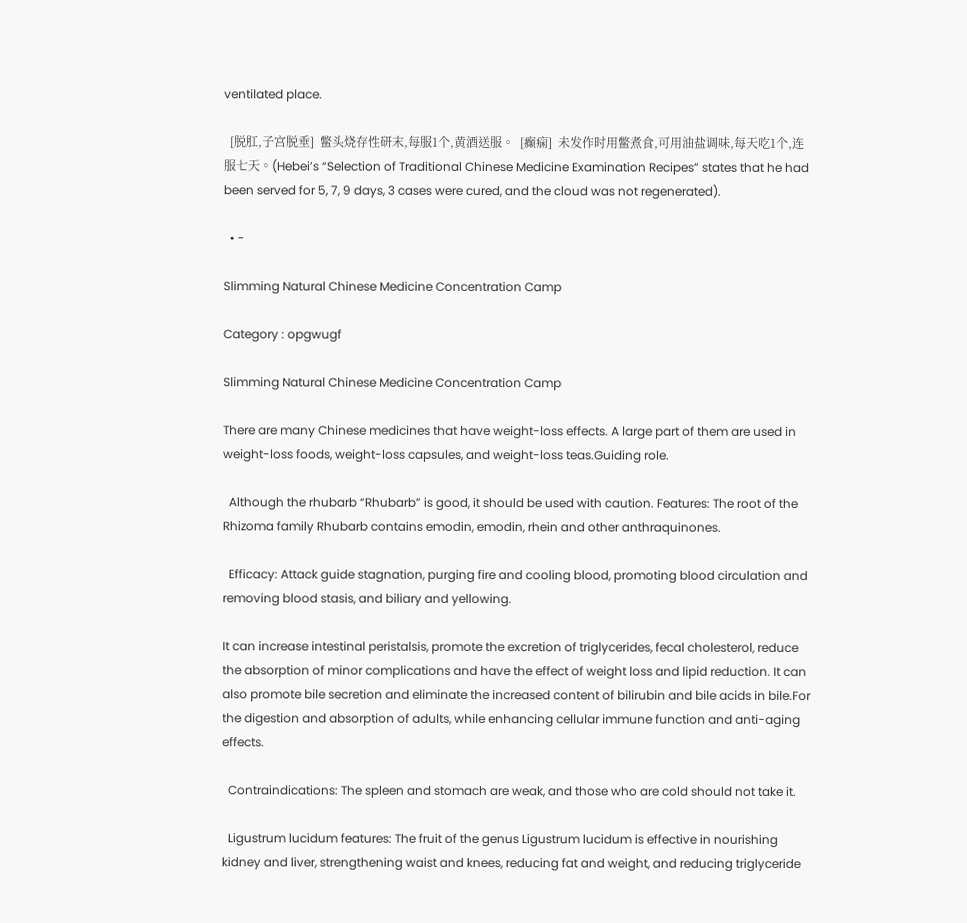ventilated place.

  [脱肛,子宫脱垂]  鳖头烧存性研末,每服1个,黄酒送服。  [癫痫]  未发作时用鳖煮食,可用油盐调味,每天吃1个,连服七天。(Hebei’s “Selection of Traditional Chinese Medicine Examination Recipes” states that he had been served for 5, 7, 9 days, 3 cases were cured, and the cloud was not regenerated).

  • -

Slimming Natural Chinese Medicine Concentration Camp

Category : opgwugf

Slimming Natural Chinese Medicine Concentration Camp

There are many Chinese medicines that have weight-loss effects. A large part of them are used in weight-loss foods, weight-loss capsules, and weight-loss teas.Guiding role.

  Although the rhubarb “Rhubarb” is good, it should be used with caution. Features: The root of the Rhizoma family Rhubarb contains emodin, emodin, rhein and other anthraquinones.

  Efficacy: Attack guide stagnation, purging fire and cooling blood, promoting blood circulation and removing blood stasis, and biliary and yellowing.

It can increase intestinal peristalsis, promote the excretion of triglycerides, fecal cholesterol, reduce the absorption of minor complications and have the effect of weight loss and lipid reduction. It can also promote bile secretion and eliminate the increased content of bilirubin and bile acids in bile.For the digestion and absorption of adults, while enhancing cellular immune function and anti-aging effects.

  Contraindications: The spleen and stomach are weak, and those who are cold should not take it.

  Ligustrum lucidum features: The fruit of the genus Ligustrum lucidum is effective in nourishing kidney and liver, strengthening waist and knees, reducing fat and weight, and reducing triglyceride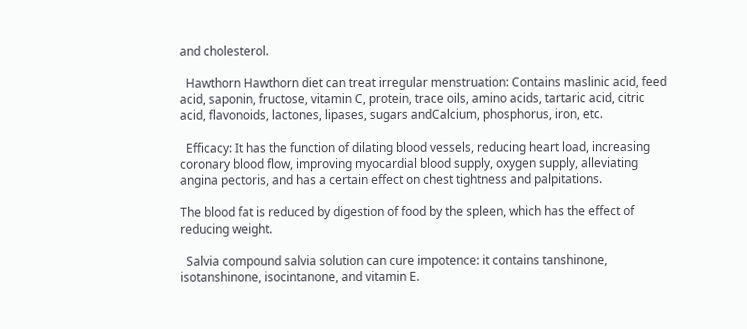and cholesterol.

  Hawthorn Hawthorn diet can treat irregular menstruation: Contains maslinic acid, feed acid, saponin, fructose, vitamin C, protein, trace oils, amino acids, tartaric acid, citric acid, flavonoids, lactones, lipases, sugars andCalcium, phosphorus, iron, etc.

  Efficacy: It has the function of dilating blood vessels, reducing heart load, increasing coronary blood flow, improving myocardial blood supply, oxygen supply, alleviating angina pectoris, and has a certain effect on chest tightness and palpitations.

The blood fat is reduced by digestion of food by the spleen, which has the effect of reducing weight.

  Salvia compound salvia solution can cure impotence: it contains tanshinone, isotanshinone, isocintanone, and vitamin E.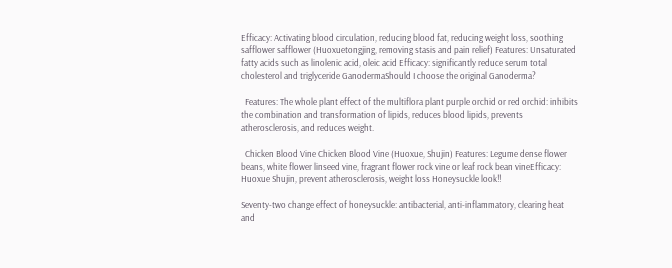Efficacy: Activating blood circulation, reducing blood fat, reducing weight loss, soothing safflower safflower (Huoxuetongjing, removing stasis and pain relief) Features: Unsaturated fatty acids such as linolenic acid, oleic acid Efficacy: significantly reduce serum total cholesterol and triglyceride GanodermaShould I choose the original Ganoderma?

  Features: The whole plant effect of the multiflora plant purple orchid or red orchid: inhibits the combination and transformation of lipids, reduces blood lipids, prevents atherosclerosis, and reduces weight.

  Chicken Blood Vine Chicken Blood Vine (Huoxue, Shujin) Features: Legume dense flower beans, white flower linseed vine, fragrant flower rock vine or leaf rock bean vineEfficacy: Huoxue Shujin, prevent atherosclerosis, weight loss Honeysuckle look!!

Seventy-two change effect of honeysuckle: antibacterial, anti-inflammatory, clearing heat and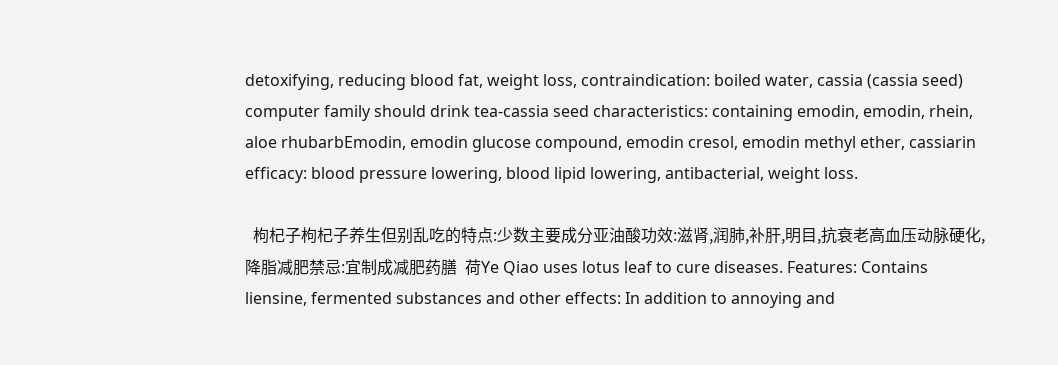detoxifying, reducing blood fat, weight loss, contraindication: boiled water, cassia (cassia seed) computer family should drink tea-cassia seed characteristics: containing emodin, emodin, rhein, aloe rhubarbEmodin, emodin glucose compound, emodin cresol, emodin methyl ether, cassiarin efficacy: blood pressure lowering, blood lipid lowering, antibacterial, weight loss.

  枸杞子枸杞子养生但别乱吃的特点:少数主要成分亚油酸功效:滋肾,润肺,补肝,明目,抗衰老高血压动脉硬化,降脂减肥禁忌:宜制成减肥药膳  荷Ye Qiao uses lotus leaf to cure diseases. Features: Contains liensine, fermented substances and other effects: In addition to annoying and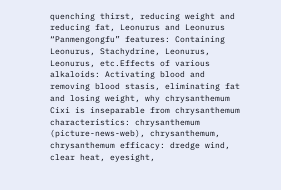quenching thirst, reducing weight and reducing fat, Leonurus and Leonurus “Panmengongfu” features: Containing Leonurus, Stachydrine, Leonurus, Leonurus, etc.Effects of various alkaloids: Activating blood and removing blood stasis, eliminating fat and losing weight, why chrysanthemum Cixi is inseparable from chrysanthemum characteristics: chrysanthemum (picture-news-web), chrysanthemum, chrysanthemum efficacy: dredge wind, clear heat, eyesight,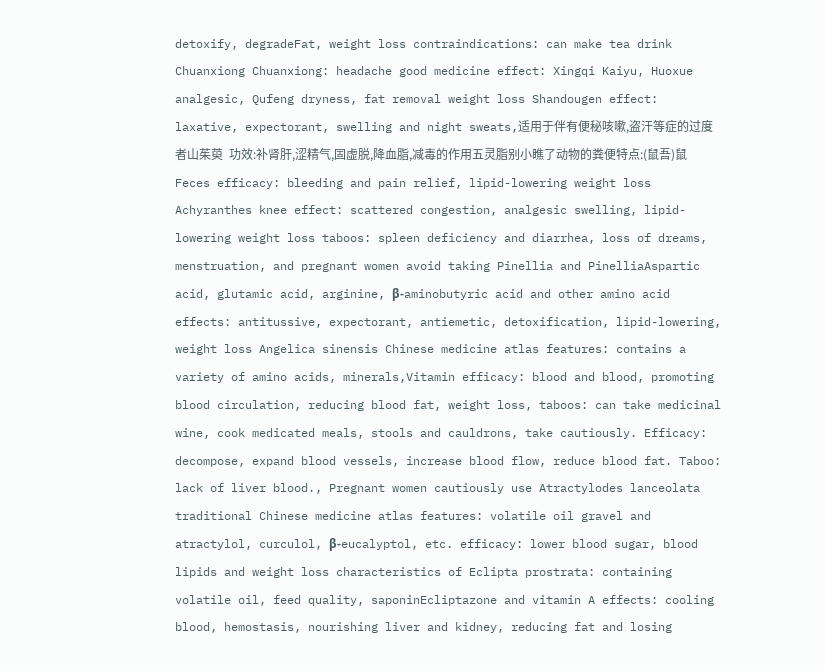detoxify, degradeFat, weight loss contraindications: can make tea drink Chuanxiong Chuanxiong: headache good medicine effect: Xingqi Kaiyu, Huoxue analgesic, Qufeng dryness, fat removal weight loss Shandougen effect: laxative, expectorant, swelling and night sweats,适用于伴有便秘咳嗽,盗汗等症的过度者山茱萸  功效:补肾肝,涩精气,固虚脱,降血脂,减毒的作用五灵脂别小瞧了动物的粪便特点:(鼠吾)鼠Feces efficacy: bleeding and pain relief, lipid-lowering weight loss Achyranthes knee effect: scattered congestion, analgesic swelling, lipid-lowering weight loss taboos: spleen deficiency and diarrhea, loss of dreams, menstruation, and pregnant women avoid taking Pinellia and PinelliaAspartic acid, glutamic acid, arginine, β-aminobutyric acid and other amino acid effects: antitussive, expectorant, antiemetic, detoxification, lipid-lowering, weight loss Angelica sinensis Chinese medicine atlas features: contains a variety of amino acids, minerals,Vitamin efficacy: blood and blood, promoting blood circulation, reducing blood fat, weight loss, taboos: can take medicinal wine, cook medicated meals, stools and cauldrons, take cautiously. Efficacy: decompose, expand blood vessels, increase blood flow, reduce blood fat. Taboo: lack of liver blood., Pregnant women cautiously use Atractylodes lanceolata traditional Chinese medicine atlas features: volatile oil gravel and atractylol, curculol, β-eucalyptol, etc. efficacy: lower blood sugar, blood lipids and weight loss characteristics of Eclipta prostrata: containing volatile oil, feed quality, saponinEcliptazone and vitamin A effects: cooling blood, hemostasis, nourishing liver and kidney, reducing fat and losing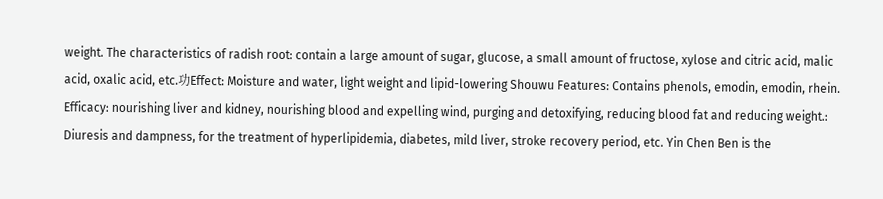weight. The characteristics of radish root: contain a large amount of sugar, glucose, a small amount of fructose, xylose and citric acid, malic acid, oxalic acid, etc.功Effect: Moisture and water, light weight and lipid-lowering Shouwu Features: Contains phenols, emodin, emodin, rhein. Efficacy: nourishing liver and kidney, nourishing blood and expelling wind, purging and detoxifying, reducing blood fat and reducing weight.: Diuresis and dampness, for the treatment of hyperlipidemia, diabetes, mild liver, stroke recovery period, etc. Yin Chen Ben is the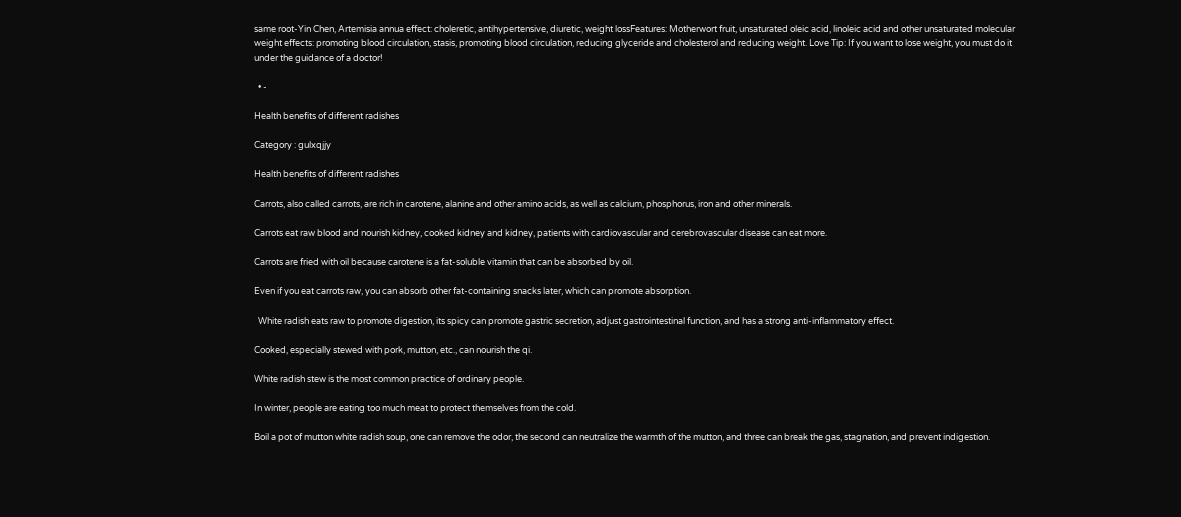same root-Yin Chen, Artemisia annua effect: choleretic, antihypertensive, diuretic, weight lossFeatures: Motherwort fruit, unsaturated oleic acid, linoleic acid and other unsaturated molecular weight effects: promoting blood circulation, stasis, promoting blood circulation, reducing glyceride and cholesterol and reducing weight. Love Tip: If you want to lose weight, you must do it under the guidance of a doctor!

  • -

Health benefits of different radishes

Category : gulxqjjy

Health benefits of different radishes

Carrots, also called carrots, are rich in carotene, alanine and other amino acids, as well as calcium, phosphorus, iron and other minerals.

Carrots eat raw blood and nourish kidney, cooked kidney and kidney, patients with cardiovascular and cerebrovascular disease can eat more.

Carrots are fried with oil because carotene is a fat-soluble vitamin that can be absorbed by oil.

Even if you eat carrots raw, you can absorb other fat-containing snacks later, which can promote absorption.

  White radish eats raw to promote digestion, its spicy can promote gastric secretion, adjust gastrointestinal function, and has a strong anti-inflammatory effect.

Cooked, especially stewed with pork, mutton, etc., can nourish the qi.

White radish stew is the most common practice of ordinary people.

In winter, people are eating too much meat to protect themselves from the cold.

Boil a pot of mutton white radish soup, one can remove the odor, the second can neutralize the warmth of the mutton, and three can break the gas, stagnation, and prevent indigestion.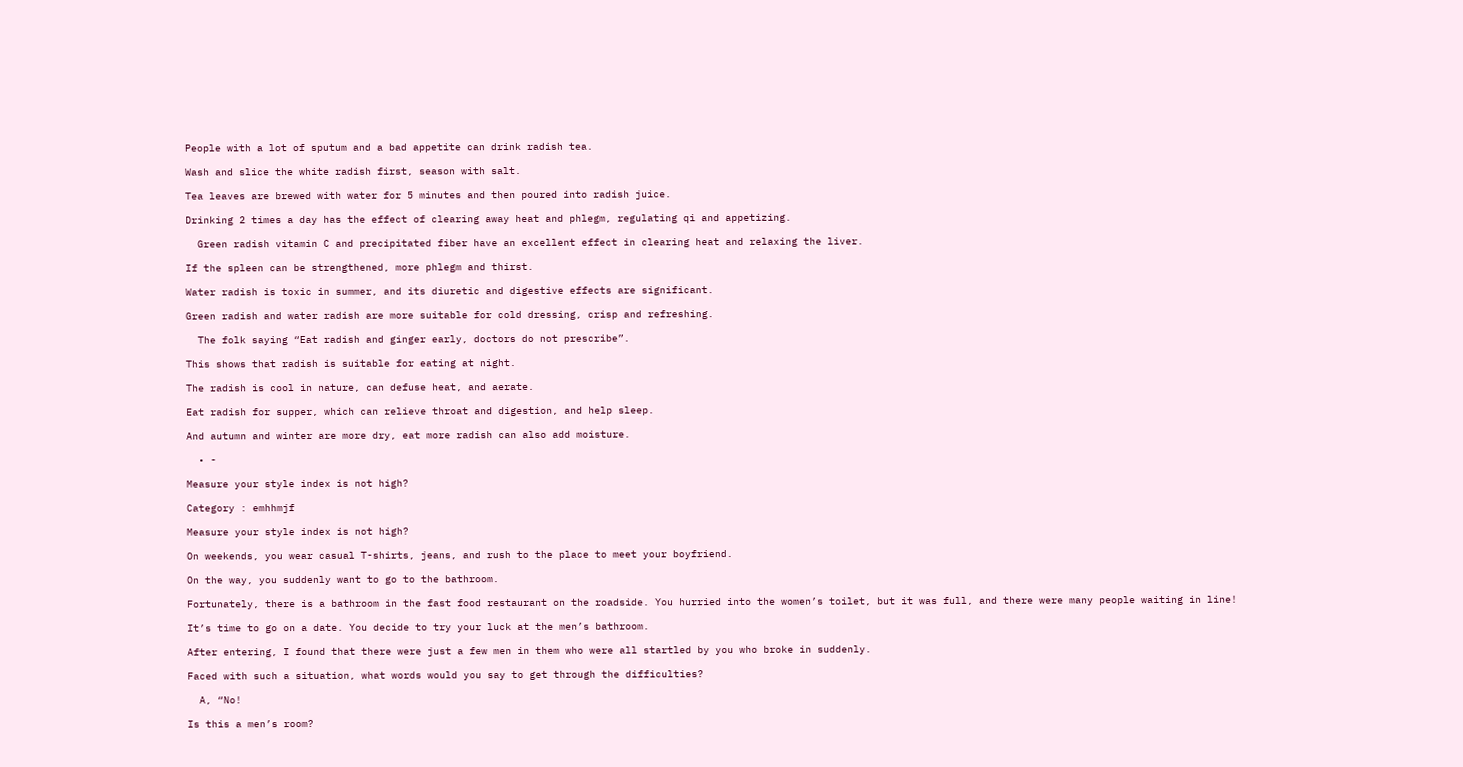People with a lot of sputum and a bad appetite can drink radish tea.

Wash and slice the white radish first, season with salt.

Tea leaves are brewed with water for 5 minutes and then poured into radish juice.

Drinking 2 times a day has the effect of clearing away heat and phlegm, regulating qi and appetizing.

  Green radish vitamin C and precipitated fiber have an excellent effect in clearing heat and relaxing the liver.

If the spleen can be strengthened, more phlegm and thirst.

Water radish is toxic in summer, and its diuretic and digestive effects are significant.

Green radish and water radish are more suitable for cold dressing, crisp and refreshing.

  The folk saying “Eat radish and ginger early, doctors do not prescribe”.

This shows that radish is suitable for eating at night.

The radish is cool in nature, can defuse heat, and aerate.

Eat radish for supper, which can relieve throat and digestion, and help sleep.

And autumn and winter are more dry, eat more radish can also add moisture.

  • -

Measure your style index is not high?

Category : emhhmjf

Measure your style index is not high?

On weekends, you wear casual T-shirts, jeans, and rush to the place to meet your boyfriend.

On the way, you suddenly want to go to the bathroom.

Fortunately, there is a bathroom in the fast food restaurant on the roadside. You hurried into the women’s toilet, but it was full, and there were many people waiting in line!

It’s time to go on a date. You decide to try your luck at the men’s bathroom.

After entering, I found that there were just a few men in them who were all startled by you who broke in suddenly.

Faced with such a situation, what words would you say to get through the difficulties?

  A, “No!

Is this a men’s room?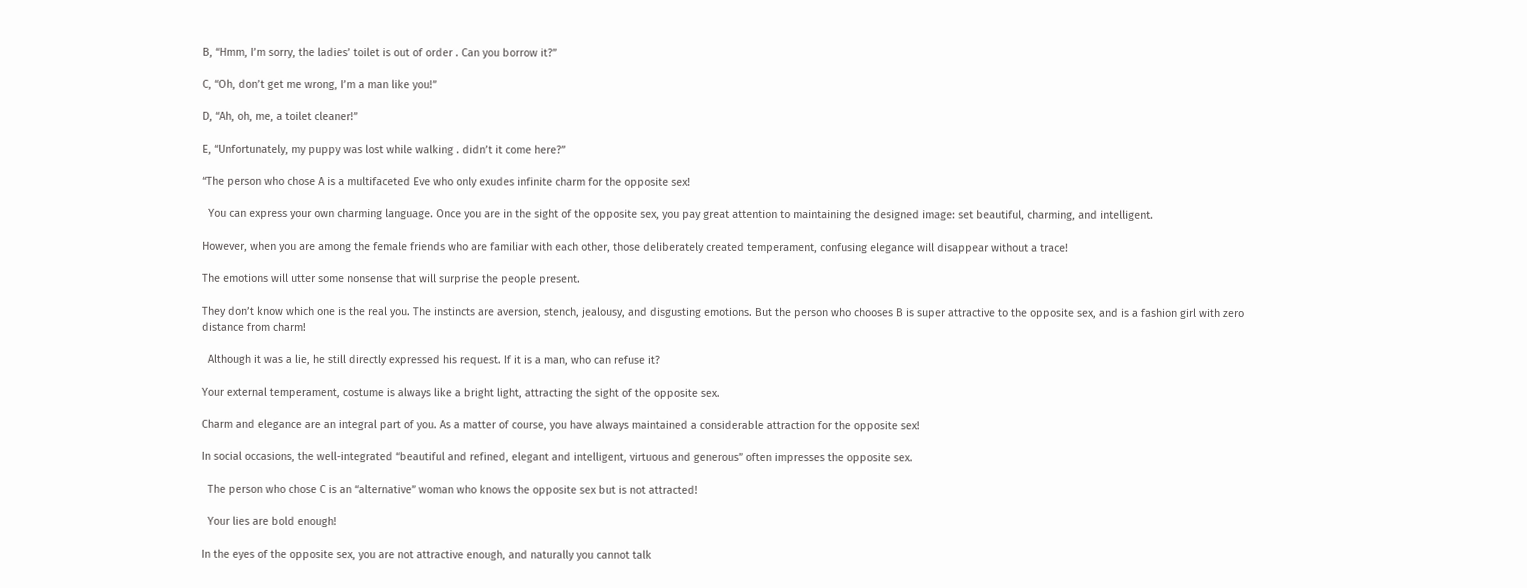B, “Hmm, I’m sorry, the ladies’ toilet is out of order . Can you borrow it?”

C, “Oh, don’t get me wrong, I’m a man like you!”

D, “Ah, oh, me, a toilet cleaner!”

E, “Unfortunately, my puppy was lost while walking . didn’t it come here?”

“The person who chose A is a multifaceted Eve who only exudes infinite charm for the opposite sex!

  You can express your own charming language. Once you are in the sight of the opposite sex, you pay great attention to maintaining the designed image: set beautiful, charming, and intelligent.

However, when you are among the female friends who are familiar with each other, those deliberately created temperament, confusing elegance will disappear without a trace!

The emotions will utter some nonsense that will surprise the people present.

They don’t know which one is the real you. The instincts are aversion, stench, jealousy, and disgusting emotions. But the person who chooses B is super attractive to the opposite sex, and is a fashion girl with zero distance from charm!

  Although it was a lie, he still directly expressed his request. If it is a man, who can refuse it?

Your external temperament, costume is always like a bright light, attracting the sight of the opposite sex.

Charm and elegance are an integral part of you. As a matter of course, you have always maintained a considerable attraction for the opposite sex!

In social occasions, the well-integrated “beautiful and refined, elegant and intelligent, virtuous and generous” often impresses the opposite sex.

  The person who chose C is an “alternative” woman who knows the opposite sex but is not attracted!

  Your lies are bold enough!

In the eyes of the opposite sex, you are not attractive enough, and naturally you cannot talk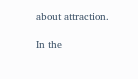about attraction.

In the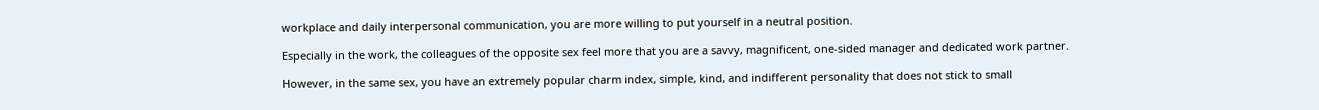workplace and daily interpersonal communication, you are more willing to put yourself in a neutral position.

Especially in the work, the colleagues of the opposite sex feel more that you are a savvy, magnificent, one-sided manager and dedicated work partner.

However, in the same sex, you have an extremely popular charm index, simple, kind, and indifferent personality that does not stick to small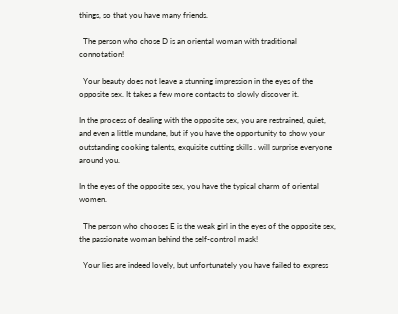things, so that you have many friends.

  The person who chose D is an oriental woman with traditional connotation!

  Your beauty does not leave a stunning impression in the eyes of the opposite sex. It takes a few more contacts to slowly discover it.

In the process of dealing with the opposite sex, you are restrained, quiet, and even a little mundane, but if you have the opportunity to show your outstanding cooking talents, exquisite cutting skills . will surprise everyone around you.

In the eyes of the opposite sex, you have the typical charm of oriental women.

  The person who chooses E is the weak girl in the eyes of the opposite sex, the passionate woman behind the self-control mask!

  Your lies are indeed lovely, but unfortunately you have failed to express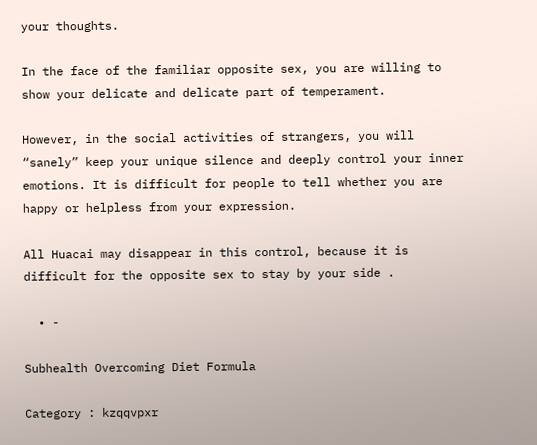your thoughts.

In the face of the familiar opposite sex, you are willing to show your delicate and delicate part of temperament.

However, in the social activities of strangers, you will “sanely” keep your unique silence and deeply control your inner emotions. It is difficult for people to tell whether you are happy or helpless from your expression.

All Huacai may disappear in this control, because it is difficult for the opposite sex to stay by your side .

  • -

Subhealth Overcoming Diet Formula

Category : kzqqvpxr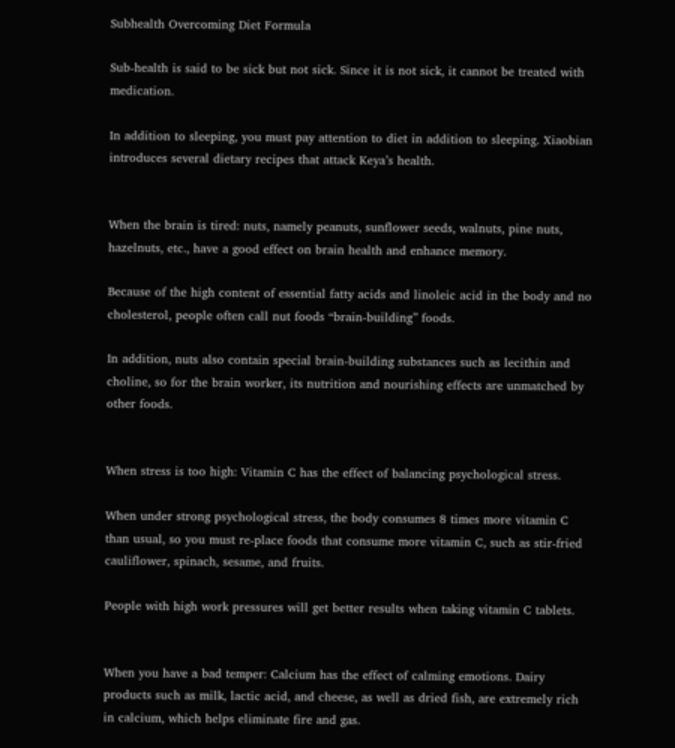Subhealth Overcoming Diet Formula

Sub-health is said to be sick but not sick. Since it is not sick, it cannot be treated with medication.

In addition to sleeping, you must pay attention to diet in addition to sleeping. Xiaobian introduces several dietary recipes that attack Keya’s health.


When the brain is tired: nuts, namely peanuts, sunflower seeds, walnuts, pine nuts, hazelnuts, etc., have a good effect on brain health and enhance memory.

Because of the high content of essential fatty acids and linoleic acid in the body and no cholesterol, people often call nut foods “brain-building” foods.

In addition, nuts also contain special brain-building substances such as lecithin and choline, so for the brain worker, its nutrition and nourishing effects are unmatched by other foods.


When stress is too high: Vitamin C has the effect of balancing psychological stress.

When under strong psychological stress, the body consumes 8 times more vitamin C than usual, so you must re-place foods that consume more vitamin C, such as stir-fried cauliflower, spinach, sesame, and fruits.

People with high work pressures will get better results when taking vitamin C tablets.


When you have a bad temper: Calcium has the effect of calming emotions. Dairy products such as milk, lactic acid, and cheese, as well as dried fish, are extremely rich in calcium, which helps eliminate fire and gas.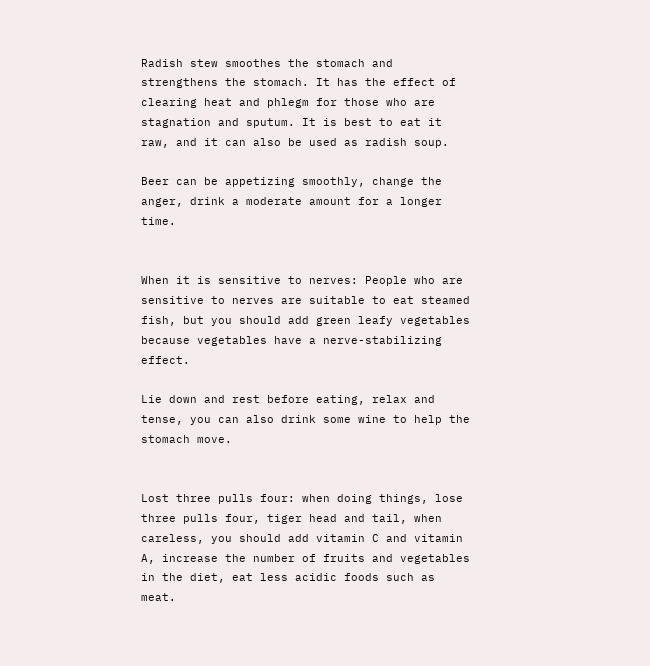Radish stew smoothes the stomach and strengthens the stomach. It has the effect of clearing heat and phlegm for those who are stagnation and sputum. It is best to eat it raw, and it can also be used as radish soup.

Beer can be appetizing smoothly, change the anger, drink a moderate amount for a longer time.


When it is sensitive to nerves: People who are sensitive to nerves are suitable to eat steamed fish, but you should add green leafy vegetables because vegetables have a nerve-stabilizing effect.

Lie down and rest before eating, relax and tense, you can also drink some wine to help the stomach move.


Lost three pulls four: when doing things, lose three pulls four, tiger head and tail, when careless, you should add vitamin C and vitamin A, increase the number of fruits and vegetables in the diet, eat less acidic foods such as meat.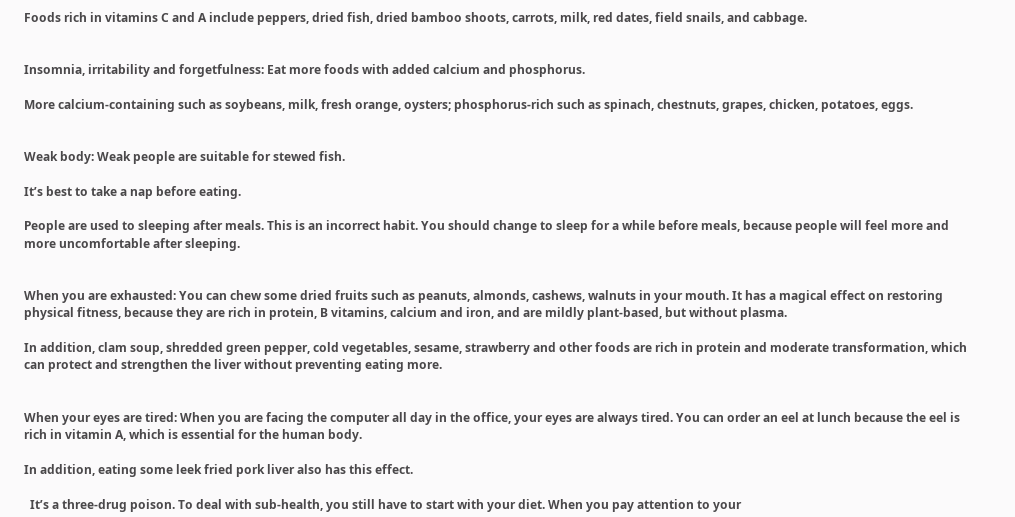Foods rich in vitamins C and A include peppers, dried fish, dried bamboo shoots, carrots, milk, red dates, field snails, and cabbage.


Insomnia, irritability and forgetfulness: Eat more foods with added calcium and phosphorus.

More calcium-containing such as soybeans, milk, fresh orange, oysters; phosphorus-rich such as spinach, chestnuts, grapes, chicken, potatoes, eggs.


Weak body: Weak people are suitable for stewed fish.

It’s best to take a nap before eating.

People are used to sleeping after meals. This is an incorrect habit. You should change to sleep for a while before meals, because people will feel more and more uncomfortable after sleeping.


When you are exhausted: You can chew some dried fruits such as peanuts, almonds, cashews, walnuts in your mouth. It has a magical effect on restoring physical fitness, because they are rich in protein, B vitamins, calcium and iron, and are mildly plant-based, but without plasma.

In addition, clam soup, shredded green pepper, cold vegetables, sesame, strawberry and other foods are rich in protein and moderate transformation, which can protect and strengthen the liver without preventing eating more.


When your eyes are tired: When you are facing the computer all day in the office, your eyes are always tired. You can order an eel at lunch because the eel is rich in vitamin A, which is essential for the human body.

In addition, eating some leek fried pork liver also has this effect.

  It’s a three-drug poison. To deal with sub-health, you still have to start with your diet. When you pay attention to your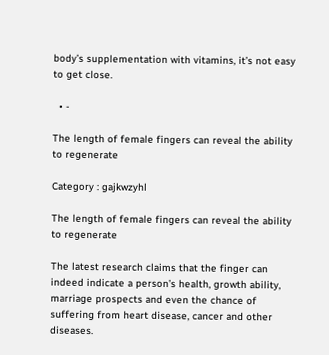body’s supplementation with vitamins, it’s not easy to get close.

  • -

The length of female fingers can reveal the ability to regenerate

Category : gajkwzyhl

The length of female fingers can reveal the ability to regenerate

The latest research claims that the finger can indeed indicate a person’s health, growth ability, marriage prospects and even the chance of suffering from heart disease, cancer and other diseases.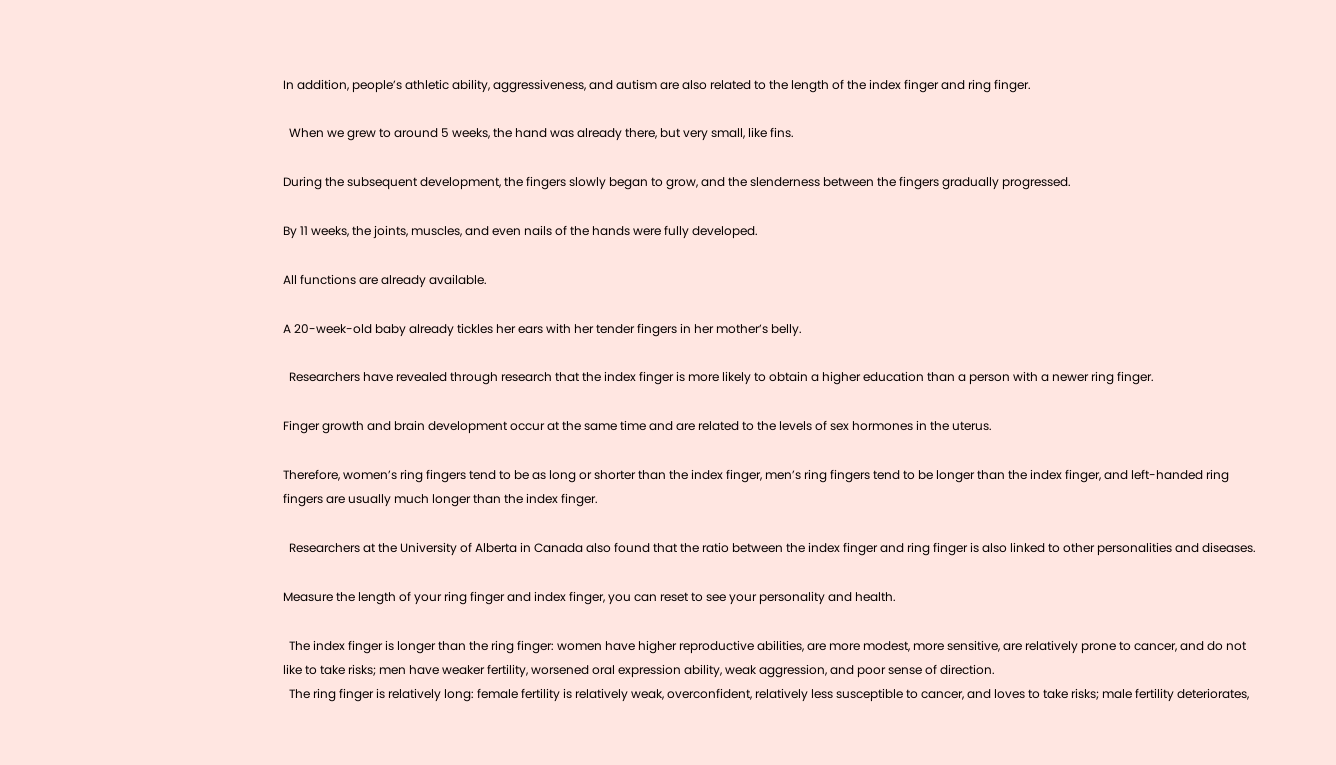In addition, people’s athletic ability, aggressiveness, and autism are also related to the length of the index finger and ring finger.

  When we grew to around 5 weeks, the hand was already there, but very small, like fins.

During the subsequent development, the fingers slowly began to grow, and the slenderness between the fingers gradually progressed.

By 11 weeks, the joints, muscles, and even nails of the hands were fully developed.

All functions are already available.

A 20-week-old baby already tickles her ears with her tender fingers in her mother’s belly.

  Researchers have revealed through research that the index finger is more likely to obtain a higher education than a person with a newer ring finger.

Finger growth and brain development occur at the same time and are related to the levels of sex hormones in the uterus.

Therefore, women’s ring fingers tend to be as long or shorter than the index finger, men’s ring fingers tend to be longer than the index finger, and left-handed ring fingers are usually much longer than the index finger.

  Researchers at the University of Alberta in Canada also found that the ratio between the index finger and ring finger is also linked to other personalities and diseases.

Measure the length of your ring finger and index finger, you can reset to see your personality and health.

  The index finger is longer than the ring finger: women have higher reproductive abilities, are more modest, more sensitive, are relatively prone to cancer, and do not like to take risks; men have weaker fertility, worsened oral expression ability, weak aggression, and poor sense of direction.
  The ring finger is relatively long: female fertility is relatively weak, overconfident, relatively less susceptible to cancer, and loves to take risks; male fertility deteriorates,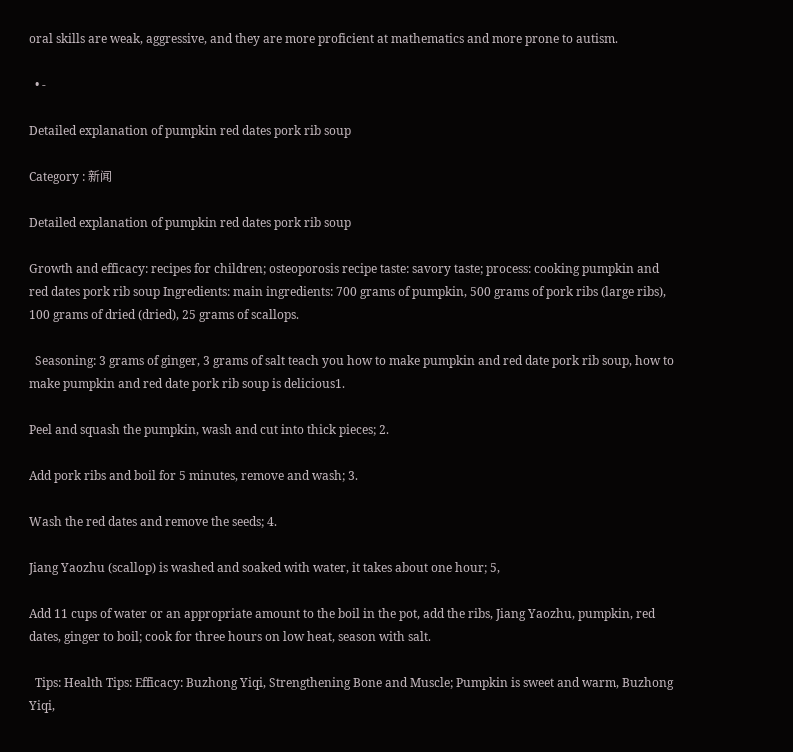oral skills are weak, aggressive, and they are more proficient at mathematics and more prone to autism.

  • -

Detailed explanation of pumpkin red dates pork rib soup

Category : 新闻

Detailed explanation of pumpkin red dates pork rib soup

Growth and efficacy: recipes for children; osteoporosis recipe taste: savory taste; process: cooking pumpkin and red dates pork rib soup Ingredients: main ingredients: 700 grams of pumpkin, 500 grams of pork ribs (large ribs), 100 grams of dried (dried), 25 grams of scallops.

  Seasoning: 3 grams of ginger, 3 grams of salt teach you how to make pumpkin and red date pork rib soup, how to make pumpkin and red date pork rib soup is delicious1.

Peel and squash the pumpkin, wash and cut into thick pieces; 2.

Add pork ribs and boil for 5 minutes, remove and wash; 3.

Wash the red dates and remove the seeds; 4.

Jiang Yaozhu (scallop) is washed and soaked with water, it takes about one hour; 5,

Add 11 cups of water or an appropriate amount to the boil in the pot, add the ribs, Jiang Yaozhu, pumpkin, red dates, ginger to boil; cook for three hours on low heat, season with salt.

  Tips: Health Tips: Efficacy: Buzhong Yiqi, Strengthening Bone and Muscle; Pumpkin is sweet and warm, Buzhong Yiqi,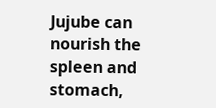Jujube can nourish the spleen and stomach,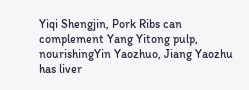Yiqi Shengjin, Pork Ribs can complement Yang Yitong pulp, nourishingYin Yaozhuo, Jiang Yaozhu has liver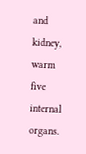and kidney, warm five internal organs.